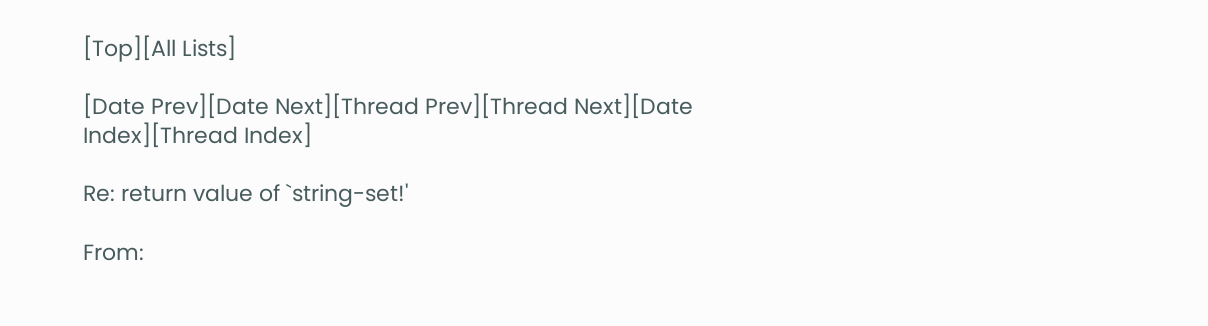[Top][All Lists]

[Date Prev][Date Next][Thread Prev][Thread Next][Date Index][Thread Index]

Re: return value of `string-set!'

From: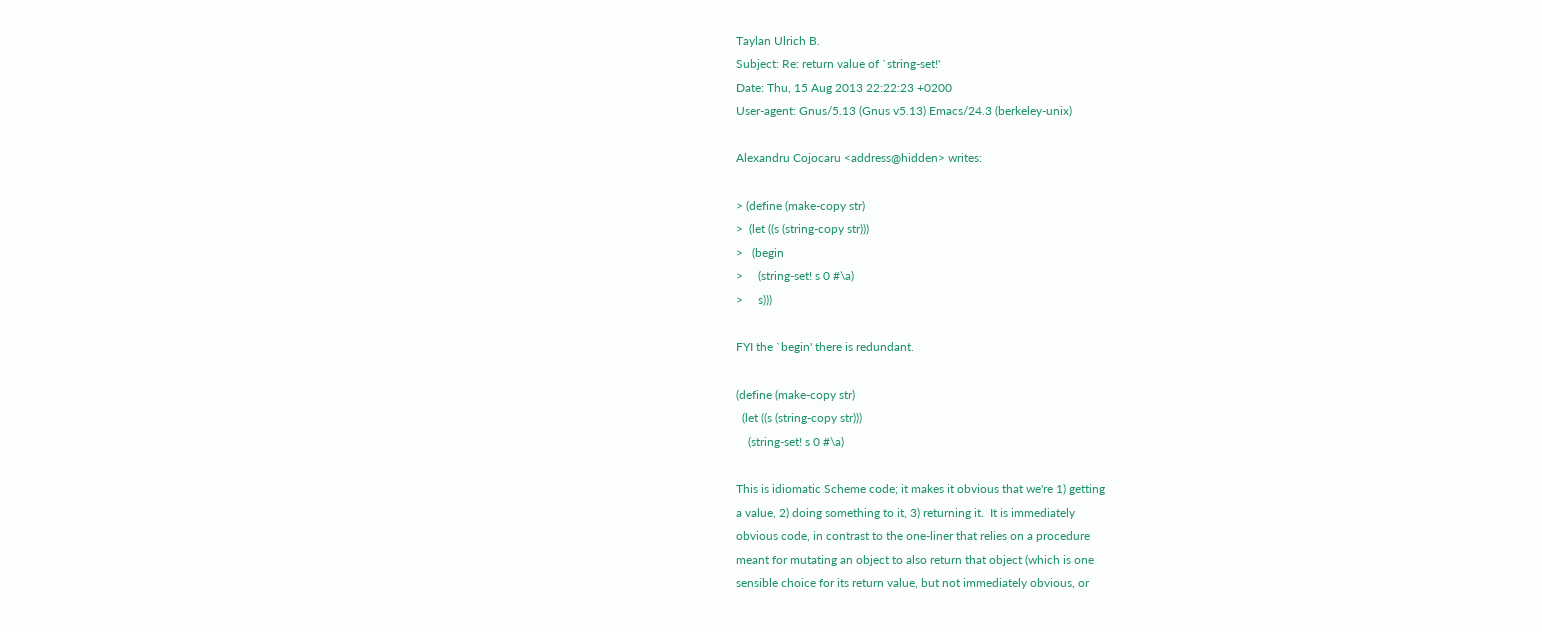Taylan Ulrich B.
Subject: Re: return value of `string-set!'
Date: Thu, 15 Aug 2013 22:22:23 +0200
User-agent: Gnus/5.13 (Gnus v5.13) Emacs/24.3 (berkeley-unix)

Alexandru Cojocaru <address@hidden> writes:

> (define (make-copy str)
>  (let ((s (string-copy str)))
>   (begin
>     (string-set! s 0 #\a)
>     s)))

FYI the `begin' there is redundant.

(define (make-copy str)
  (let ((s (string-copy str)))
    (string-set! s 0 #\a)

This is idiomatic Scheme code; it makes it obvious that we're 1) getting
a value, 2) doing something to it, 3) returning it.  It is immediately
obvious code, in contrast to the one-liner that relies on a procedure
meant for mutating an object to also return that object (which is one
sensible choice for its return value, but not immediately obvious, or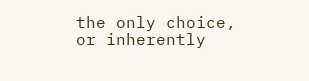the only choice, or inherently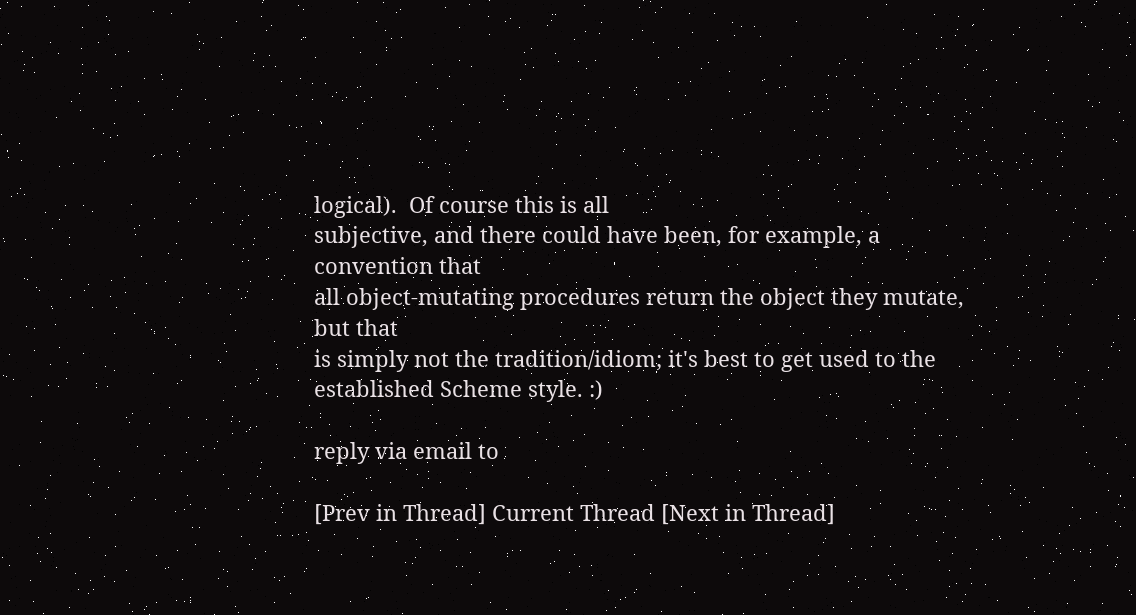logical).  Of course this is all
subjective, and there could have been, for example, a convention that
all object-mutating procedures return the object they mutate, but that
is simply not the tradition/idiom; it's best to get used to the
established Scheme style. :)

reply via email to

[Prev in Thread] Current Thread [Next in Thread]